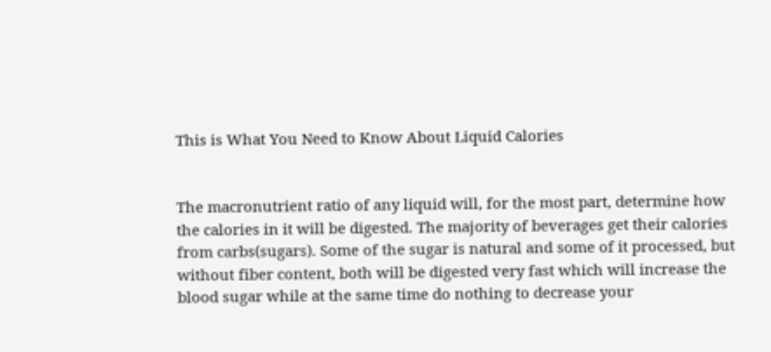This is What You Need to Know About Liquid Calories


The macronutrient ratio of any liquid will, for the most part, determine how the calories in it will be digested. The majority of beverages get their calories from carbs(sugars). Some of the sugar is natural and some of it processed, but without fiber content, both will be digested very fast which will increase the blood sugar while at the same time do nothing to decrease your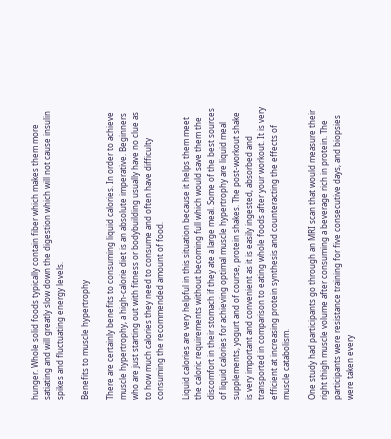hunger. Whole solid foods typically contain fiber which makes them more satiating and will greatly slow down the digestion which will not cause insulin spikes and fluctuating energy levels.

Benefits to muscle hypertrophy

There are certainly benefits to consuming liquid calories. In order to achieve muscle hypertrophy, a high-calorie diet is an absolute imperative. Beginners who are just starting out with fitness or bodybuilding usually have no clue as to how much calories they need to consume and often have difficulty consuming the recommended amount of food.

Liquid calories are very helpful in this situation because it helps them meet the caloric requirements without becoming full which would save them the discomfort in their stomach if they ate a large meal. Some of the best sources of liquid calories for achieving optimal muscle hypertrophy are liquid meal supplements, yogurt and of course, protein shakes. The post-workout shake is very important and convenient as it is easily ingested, absorbed and transported in comparison to eating whole foods after your workout. It is very efficient at increasing protein synthesis and counteracting the effects of muscle catabolism.

One study had participants go through an MRI scan that would measure their right thigh muscle volume after consuming a beverage rich in protein. The participants were resistance training for five consecutive days, and biopsies were taken every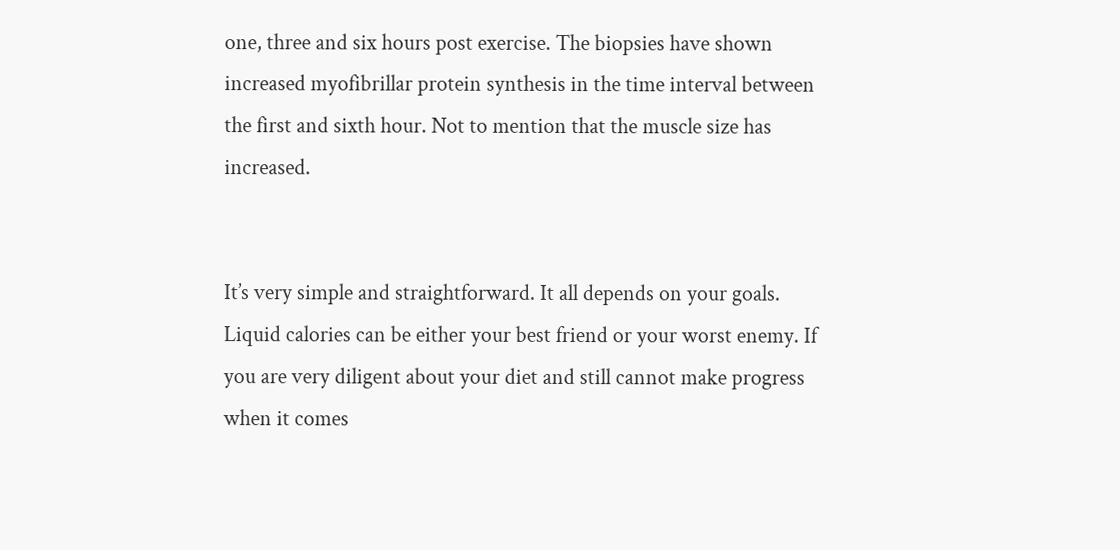one, three and six hours post exercise. The biopsies have shown increased myofibrillar protein synthesis in the time interval between the first and sixth hour. Not to mention that the muscle size has increased.


It’s very simple and straightforward. It all depends on your goals. Liquid calories can be either your best friend or your worst enemy. If you are very diligent about your diet and still cannot make progress when it comes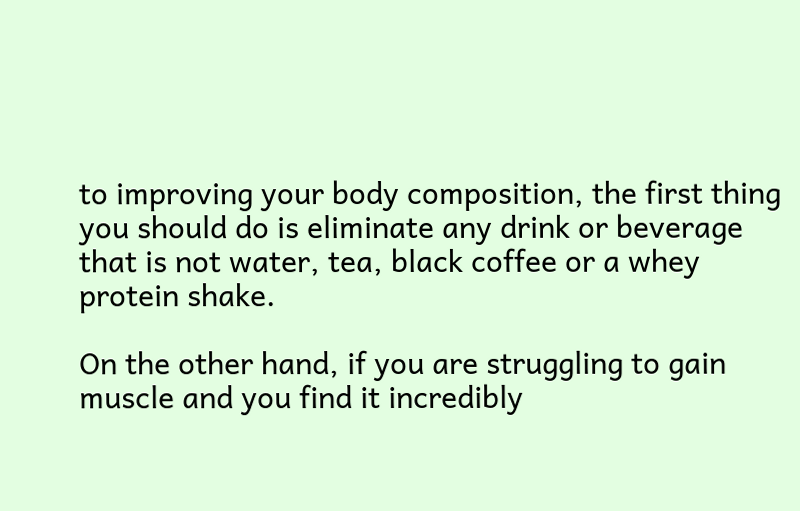to improving your body composition, the first thing you should do is eliminate any drink or beverage that is not water, tea, black coffee or a whey protein shake.

On the other hand, if you are struggling to gain muscle and you find it incredibly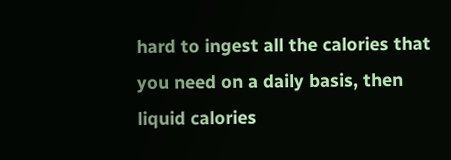hard to ingest all the calories that you need on a daily basis, then liquid calories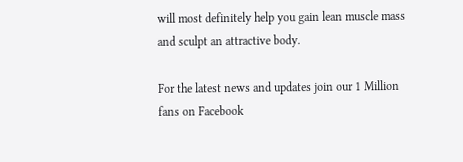will most definitely help you gain lean muscle mass and sculpt an attractive body.

For the latest news and updates join our 1 Million fans on Facebook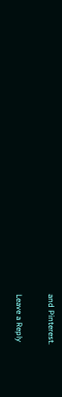and Pinterest.

Leave a Reply